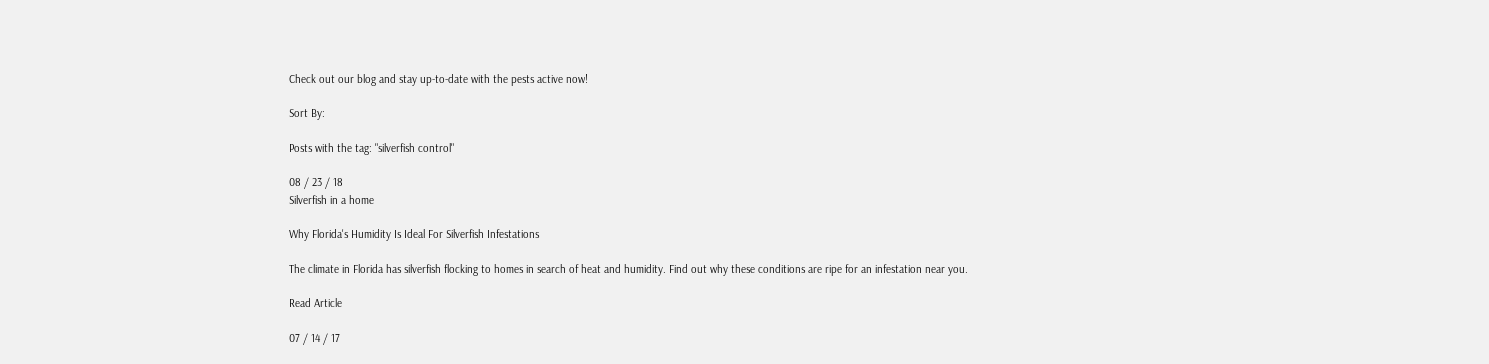Check out our blog and stay up-to-date with the pests active now!

Sort By:

Posts with the tag: "silverfish control"

08 / 23 / 18
Silverfish in a home

Why Florida's Humidity Is Ideal For Silverfish Infestations

The climate in Florida has silverfish flocking to homes in search of heat and humidity. Find out why these conditions are ripe for an infestation near you.

Read Article

07 / 14 / 17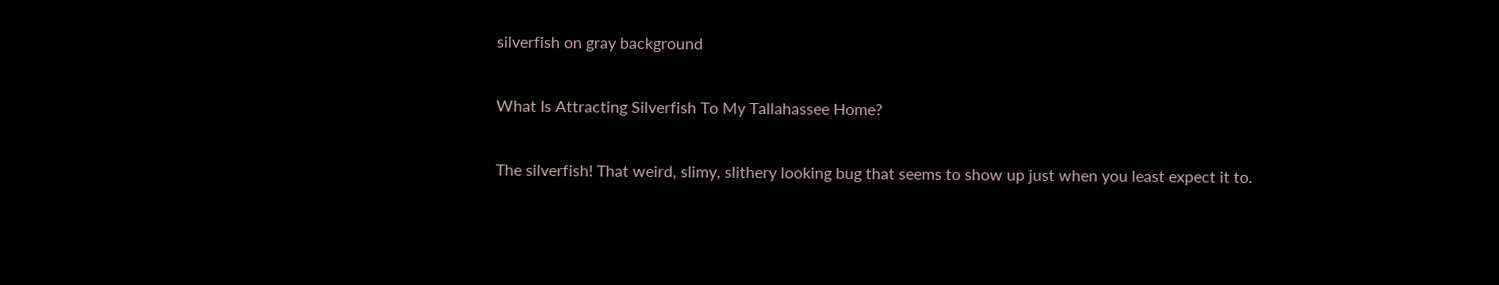silverfish on gray background

What Is Attracting Silverfish To My Tallahassee Home?

The silverfish! That weird, slimy, slithery looking bug that seems to show up just when you least expect it to.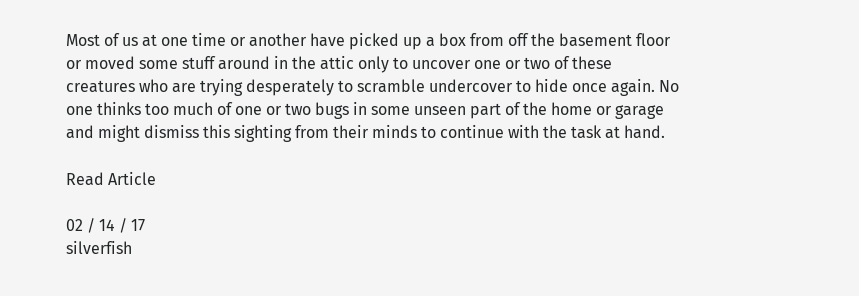Most of us at one time or another have picked up a box from off the basement floor or moved some stuff around in the attic only to uncover one or two of these creatures who are trying desperately to scramble undercover to hide once again. No one thinks too much of one or two bugs in some unseen part of the home or garage and might dismiss this sighting from their minds to continue with the task at hand.

Read Article

02 / 14 / 17
silverfish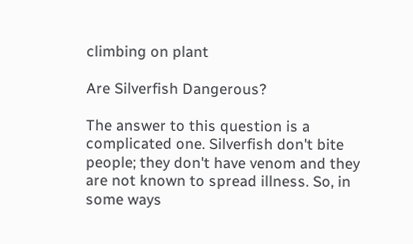climbing on plant

Are Silverfish Dangerous?

The answer to this question is a complicated one. Silverfish don't bite people; they don't have venom and they are not known to spread illness. So, in some ways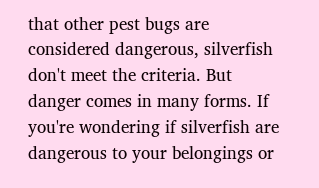that other pest bugs are considered dangerous, silverfish don't meet the criteria. But danger comes in many forms. If you're wondering if silverfish are dangerous to your belongings or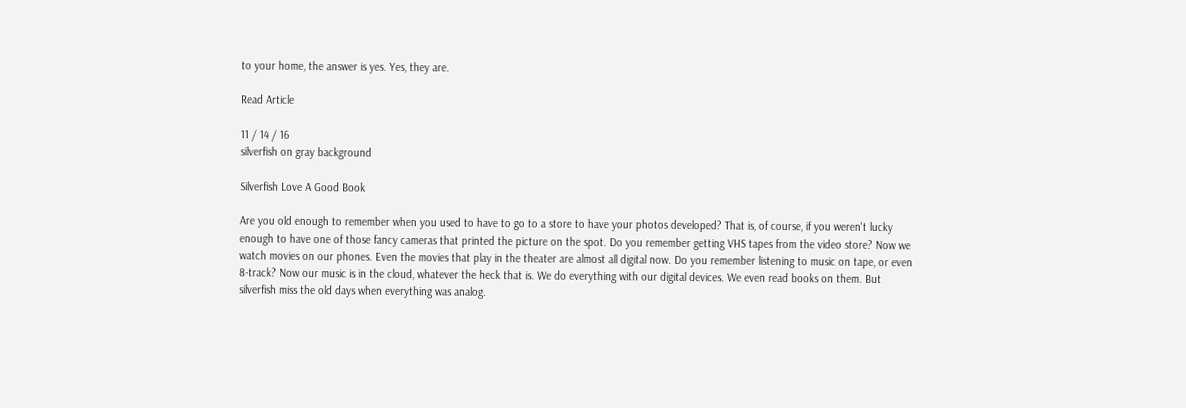to your home, the answer is yes. Yes, they are.

Read Article

11 / 14 / 16
silverfish on gray background

Silverfish Love A Good Book

Are you old enough to remember when you used to have to go to a store to have your photos developed? That is, of course, if you weren't lucky enough to have one of those fancy cameras that printed the picture on the spot. Do you remember getting VHS tapes from the video store? Now we watch movies on our phones. Even the movies that play in the theater are almost all digital now. Do you remember listening to music on tape, or even 8-track? Now our music is in the cloud, whatever the heck that is. We do everything with our digital devices. We even read books on them. But silverfish miss the old days when everything was analog.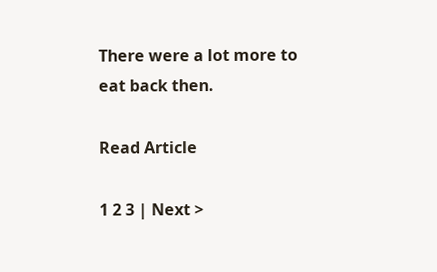There were a lot more to eat back then.

Read Article

1 2 3 | Next >